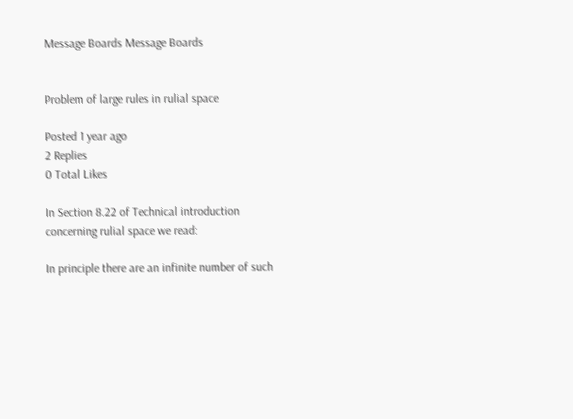Message Boards Message Boards


Problem of large rules in rulial space

Posted 1 year ago
2 Replies
0 Total Likes

In Section 8.22 of Technical introduction concerning rulial space we read:

In principle there are an infinite number of such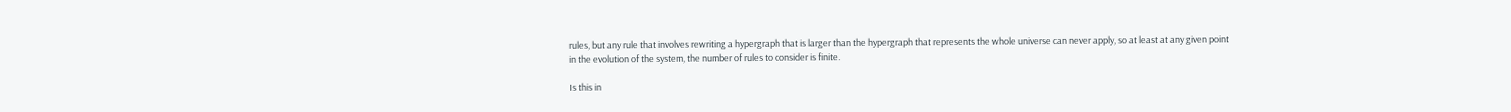rules, but any rule that involves rewriting a hypergraph that is larger than the hypergraph that represents the whole universe can never apply, so at least at any given point in the evolution of the system, the number of rules to consider is finite.

Is this in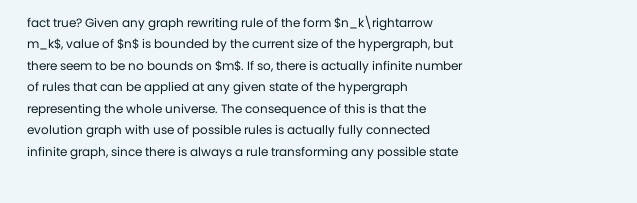fact true? Given any graph rewriting rule of the form $n_k\rightarrow m_k$, value of $n$ is bounded by the current size of the hypergraph, but there seem to be no bounds on $m$. If so, there is actually infinite number of rules that can be applied at any given state of the hypergraph representing the whole universe. The consequence of this is that the evolution graph with use of possible rules is actually fully connected infinite graph, since there is always a rule transforming any possible state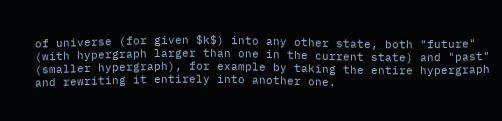of universe (for given $k$) into any other state, both "future" (with hypergraph larger than one in the current state) and "past" (smaller hypergraph), for example by taking the entire hypergraph and rewriting it entirely into another one.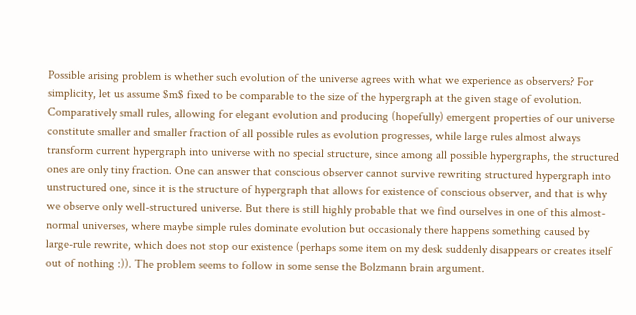Possible arising problem is whether such evolution of the universe agrees with what we experience as observers? For simplicity, let us assume $m$ fixed to be comparable to the size of the hypergraph at the given stage of evolution. Comparatively small rules, allowing for elegant evolution and producing (hopefully) emergent properties of our universe constitute smaller and smaller fraction of all possible rules as evolution progresses, while large rules almost always transform current hypergraph into universe with no special structure, since among all possible hypergraphs, the structured ones are only tiny fraction. One can answer that conscious observer cannot survive rewriting structured hypergraph into unstructured one, since it is the structure of hypergraph that allows for existence of conscious observer, and that is why we observe only well-structured universe. But there is still highly probable that we find ourselves in one of this almost-normal universes, where maybe simple rules dominate evolution but occasionaly there happens something caused by large-rule rewrite, which does not stop our existence (perhaps some item on my desk suddenly disappears or creates itself out of nothing :)). The problem seems to follow in some sense the Bolzmann brain argument.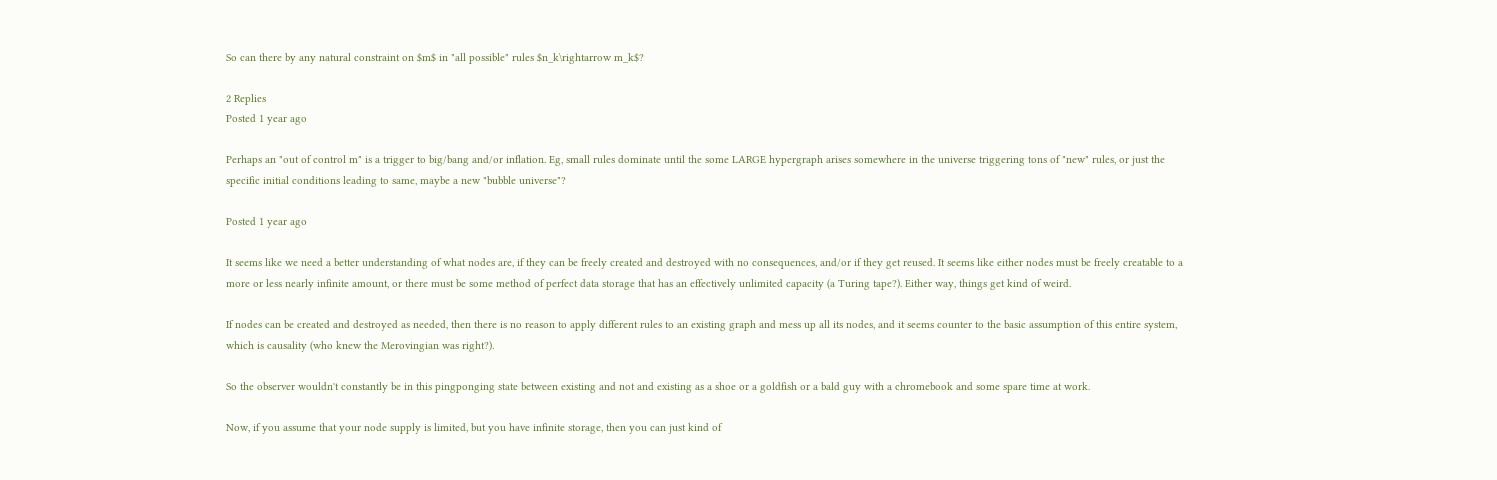So can there by any natural constraint on $m$ in "all possible" rules $n_k\rightarrow m_k$?

2 Replies
Posted 1 year ago

Perhaps an "out of control m" is a trigger to big/bang and/or inflation. Eg, small rules dominate until the some LARGE hypergraph arises somewhere in the universe triggering tons of "new" rules, or just the specific initial conditions leading to same, maybe a new "bubble universe"?

Posted 1 year ago

It seems like we need a better understanding of what nodes are, if they can be freely created and destroyed with no consequences, and/or if they get reused. It seems like either nodes must be freely creatable to a more or less nearly infinite amount, or there must be some method of perfect data storage that has an effectively unlimited capacity (a Turing tape?). Either way, things get kind of weird.

If nodes can be created and destroyed as needed, then there is no reason to apply different rules to an existing graph and mess up all its nodes, and it seems counter to the basic assumption of this entire system, which is causality (who knew the Merovingian was right?).

So the observer wouldn't constantly be in this pingponging state between existing and not and existing as a shoe or a goldfish or a bald guy with a chromebook and some spare time at work.

Now, if you assume that your node supply is limited, but you have infinite storage, then you can just kind of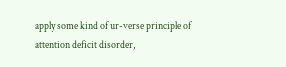apply some kind of ur-verse principle of attention deficit disorder,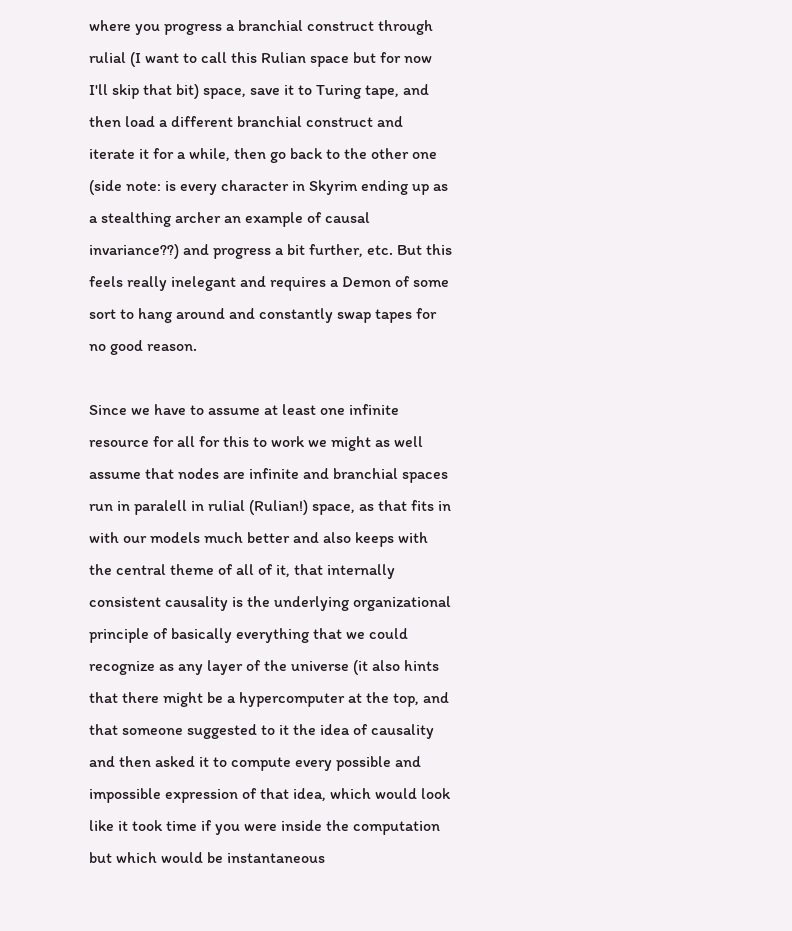where you progress a branchial construct through rulial (I want to call this Rulian space but for now I'll skip that bit) space, save it to Turing tape, and then load a different branchial construct and iterate it for a while, then go back to the other one (side note: is every character in Skyrim ending up as a stealthing archer an example of causal invariance??) and progress a bit further, etc. But this feels really inelegant and requires a Demon of some sort to hang around and constantly swap tapes for no good reason.

Since we have to assume at least one infinite resource for all for this to work we might as well assume that nodes are infinite and branchial spaces run in paralell in rulial (Rulian!) space, as that fits in with our models much better and also keeps with the central theme of all of it, that internally consistent causality is the underlying organizational principle of basically everything that we could recognize as any layer of the universe (it also hints that there might be a hypercomputer at the top, and that someone suggested to it the idea of causality and then asked it to compute every possible and impossible expression of that idea, which would look like it took time if you were inside the computation but which would be instantaneous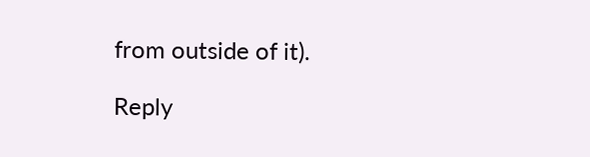from outside of it).

Reply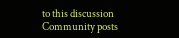to this discussion
Community posts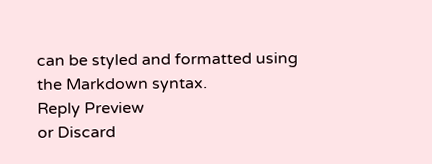can be styled and formatted using the Markdown syntax.
Reply Preview
or Discard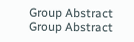Group Abstract Group Abstract